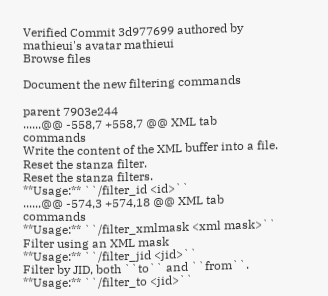Verified Commit 3d977699 authored by mathieui's avatar mathieui
Browse files

Document the new filtering commands

parent 7903e244
......@@ -558,7 +558,7 @@ XML tab commands
Write the content of the XML buffer into a file.
Reset the stanza filter.
Reset the stanza filters.
**Usage:** ``/filter_id <id>``
......@@ -574,3 +574,18 @@ XML tab commands
**Usage:** ``/filter_xmlmask <xml mask>``
Filter using an XML mask
**Usage:** ``/filter_jid <jid>``
Filter by JID, both ``to`` and ``from``.
**Usage:** ``/filter_to <jid>``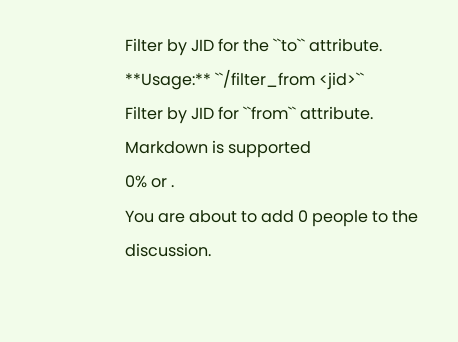Filter by JID for the ``to`` attribute.
**Usage:** ``/filter_from <jid>``
Filter by JID for ``from`` attribute.
Markdown is supported
0% or .
You are about to add 0 people to the discussion.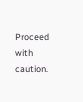Proceed with caution.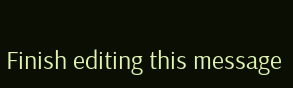Finish editing this message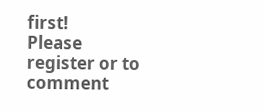first!
Please register or to comment